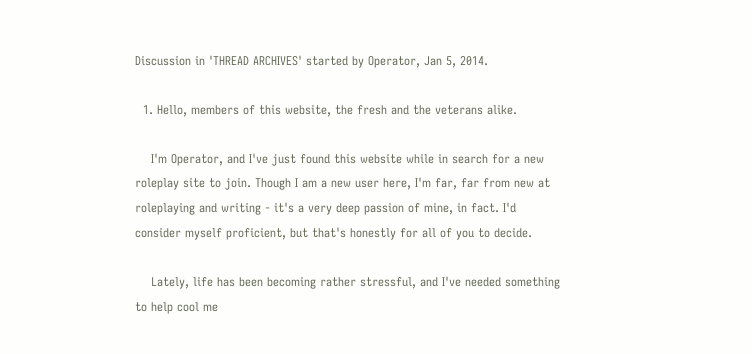Discussion in 'THREAD ARCHIVES' started by Operator, Jan 5, 2014.

  1. Hello, members of this website, the fresh and the veterans alike.

    I'm Operator, and I've just found this website while in search for a new roleplay site to join. Though I am a new user here, I'm far, far from new at roleplaying and writing - it's a very deep passion of mine, in fact. I'd consider myself proficient, but that's honestly for all of you to decide.

    Lately, life has been becoming rather stressful, and I've needed something to help cool me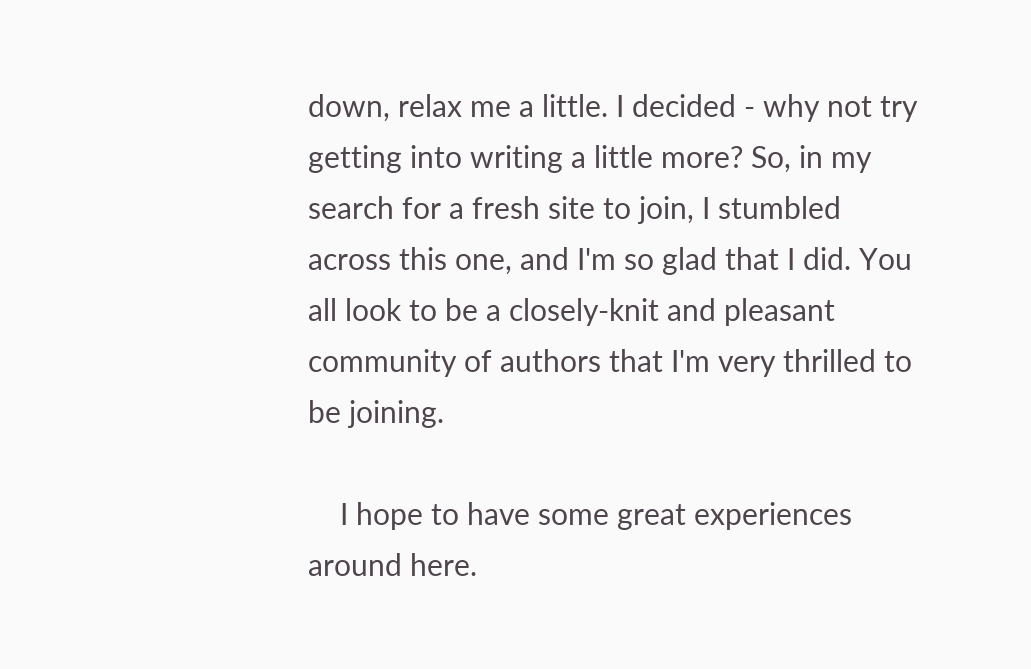down, relax me a little. I decided - why not try getting into writing a little more? So, in my search for a fresh site to join, I stumbled across this one, and I'm so glad that I did. You all look to be a closely-knit and pleasant community of authors that I'm very thrilled to be joining.

    I hope to have some great experiences around here.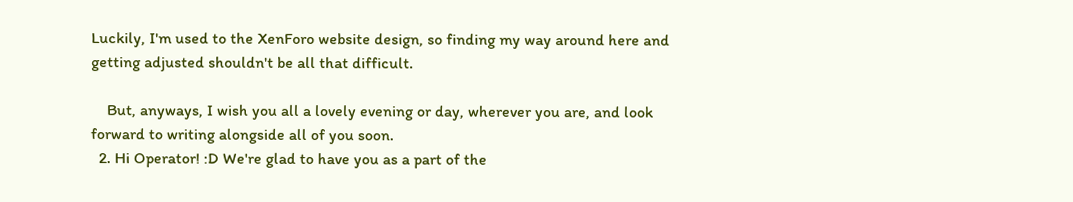Luckily, I'm used to the XenForo website design, so finding my way around here and getting adjusted shouldn't be all that difficult.

    But, anyways, I wish you all a lovely evening or day, wherever you are, and look forward to writing alongside all of you soon.
  2. Hi Operator! :D We're glad to have you as a part of the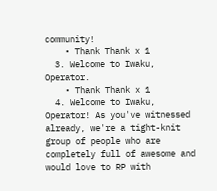community!
    • Thank Thank x 1
  3. Welcome to Iwaku, Operator.
    • Thank Thank x 1
  4. Welcome to Iwaku, Operator! As you've witnessed already, we're a tight-knit group of people who are completely full of awesome and would love to RP with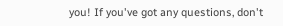you! If you've got any questions, don't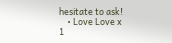hesitate to ask!
    • Love Love x 1